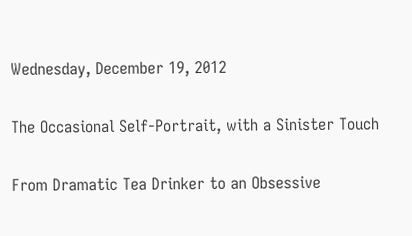Wednesday, December 19, 2012

The Occasional Self-Portrait, with a Sinister Touch

From Dramatic Tea Drinker to an Obsessive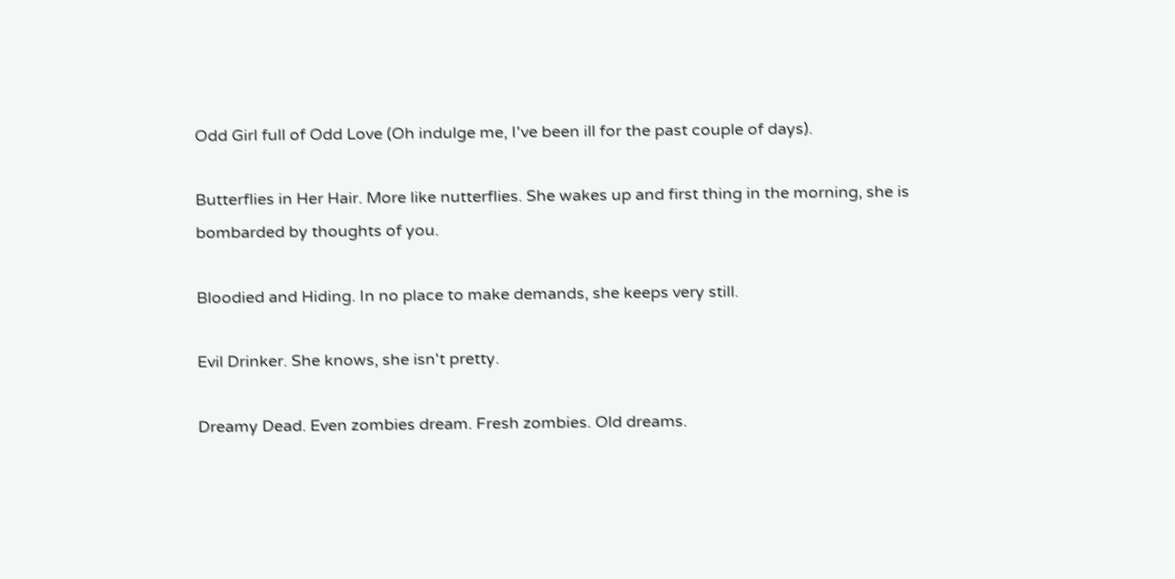Odd Girl full of Odd Love (Oh indulge me, I've been ill for the past couple of days).

Butterflies in Her Hair. More like nutterflies. She wakes up and first thing in the morning, she is bombarded by thoughts of you.

Bloodied and Hiding. In no place to make demands, she keeps very still.

Evil Drinker. She knows, she isn't pretty.

Dreamy Dead. Even zombies dream. Fresh zombies. Old dreams.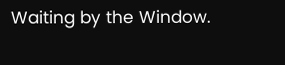Waiting by the Window.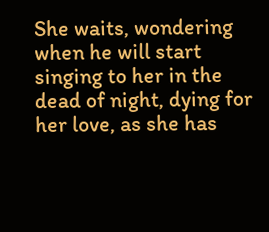She waits, wondering when he will start singing to her in the dead of night, dying for her love, as she has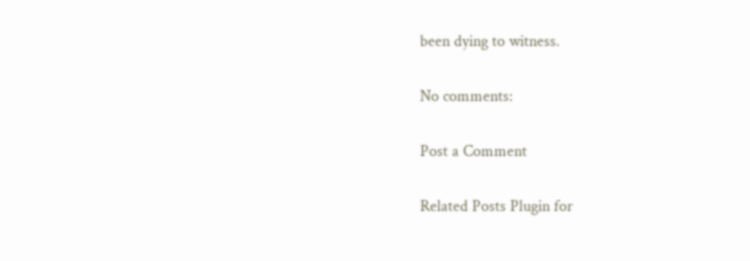been dying to witness.

No comments:

Post a Comment

Related Posts Plugin for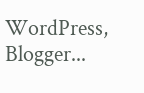WordPress, Blogger...